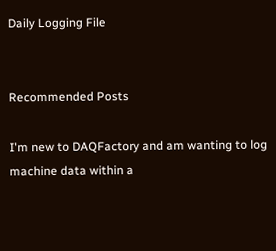Daily Logging File


Recommended Posts

I'm new to DAQFactory and am wanting to log machine data within a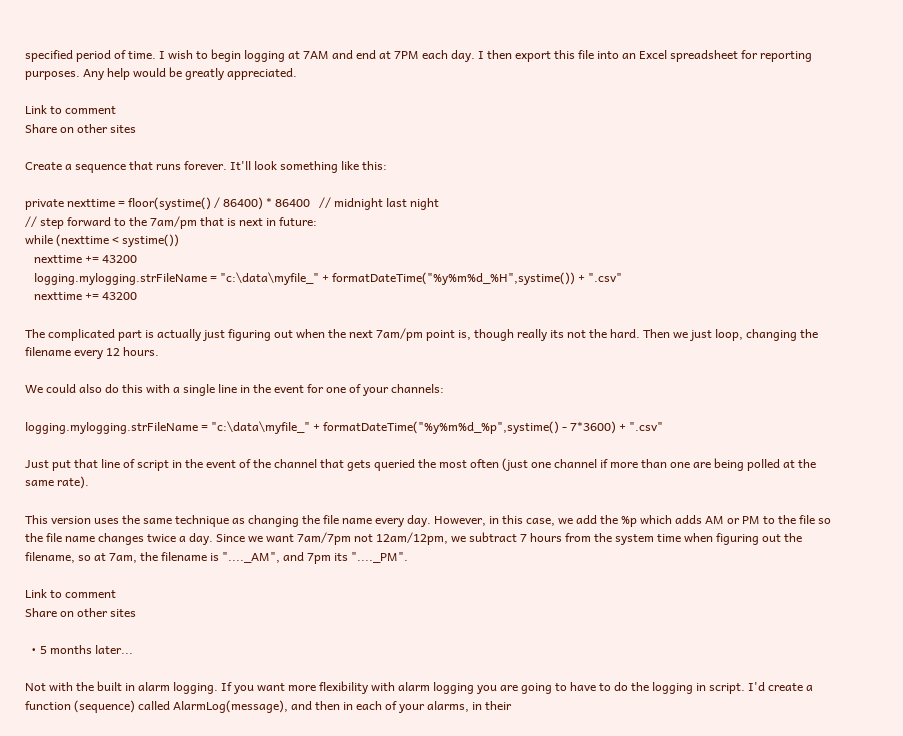specified period of time. I wish to begin logging at 7AM and end at 7PM each day. I then export this file into an Excel spreadsheet for reporting purposes. Any help would be greatly appreciated.

Link to comment
Share on other sites

Create a sequence that runs forever. It'll look something like this:

private nexttime = floor(systime() / 86400) * 86400   // midnight last night
// step forward to the 7am/pm that is next in future:
while (nexttime < systime())
   nexttime += 43200
   logging.mylogging.strFileName = "c:\data\myfile_" + formatDateTime("%y%m%d_%H",systime()) + ".csv"
   nexttime += 43200

The complicated part is actually just figuring out when the next 7am/pm point is, though really its not the hard. Then we just loop, changing the filename every 12 hours.

We could also do this with a single line in the event for one of your channels:

logging.mylogging.strFileName = "c:\data\myfile_" + formatDateTime("%y%m%d_%p",systime() - 7*3600) + ".csv"

Just put that line of script in the event of the channel that gets queried the most often (just one channel if more than one are being polled at the same rate).

This version uses the same technique as changing the file name every day. However, in this case, we add the %p which adds AM or PM to the file so the file name changes twice a day. Since we want 7am/7pm not 12am/12pm, we subtract 7 hours from the system time when figuring out the filename, so at 7am, the filename is "...._AM", and 7pm its "...._PM".

Link to comment
Share on other sites

  • 5 months later...

Not with the built in alarm logging. If you want more flexibility with alarm logging you are going to have to do the logging in script. I'd create a function (sequence) called AlarmLog(message), and then in each of your alarms, in their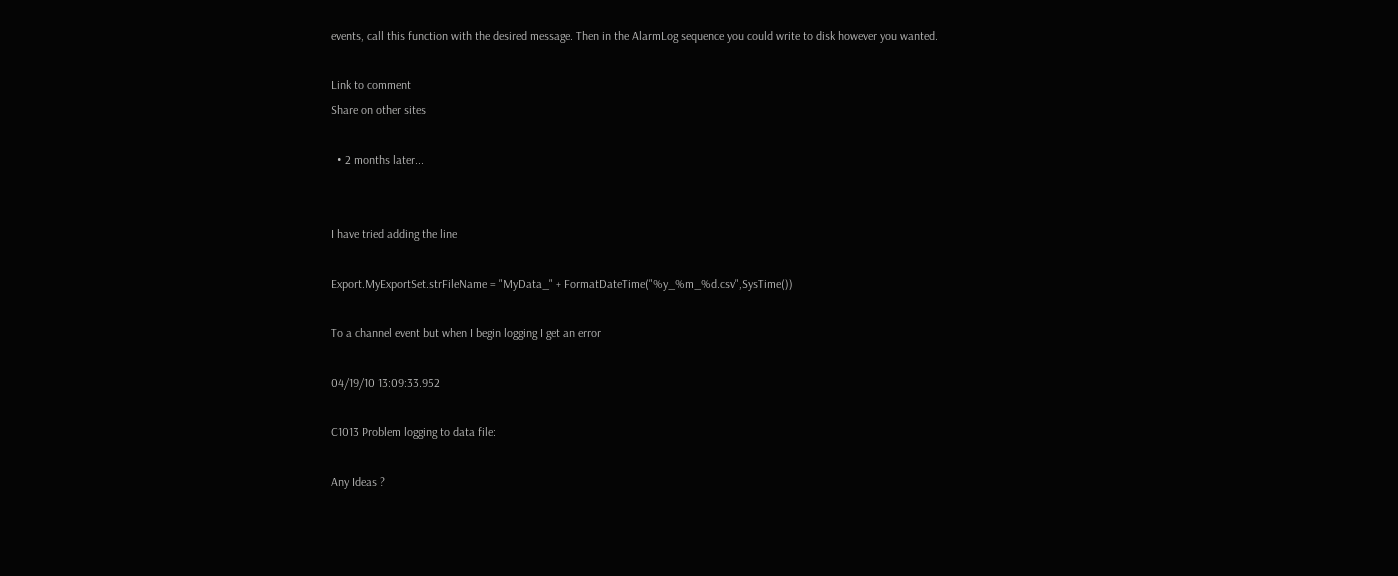events, call this function with the desired message. Then in the AlarmLog sequence you could write to disk however you wanted.

Link to comment
Share on other sites

  • 2 months later...


I have tried adding the line

Export.MyExportSet.strFileName = "MyData_" + FormatDateTime("%y_%m_%d.csv",SysTime())

To a channel event but when I begin logging I get an error

04/19/10 13:09:33.952

C1013 Problem logging to data file:

Any Ideas ?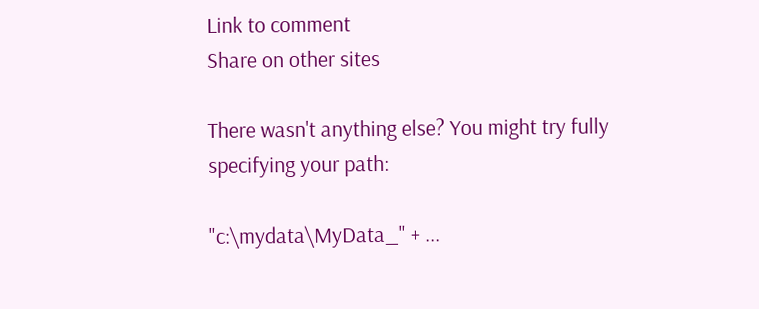Link to comment
Share on other sites

There wasn't anything else? You might try fully specifying your path:

"c:\mydata\MyData_" + ...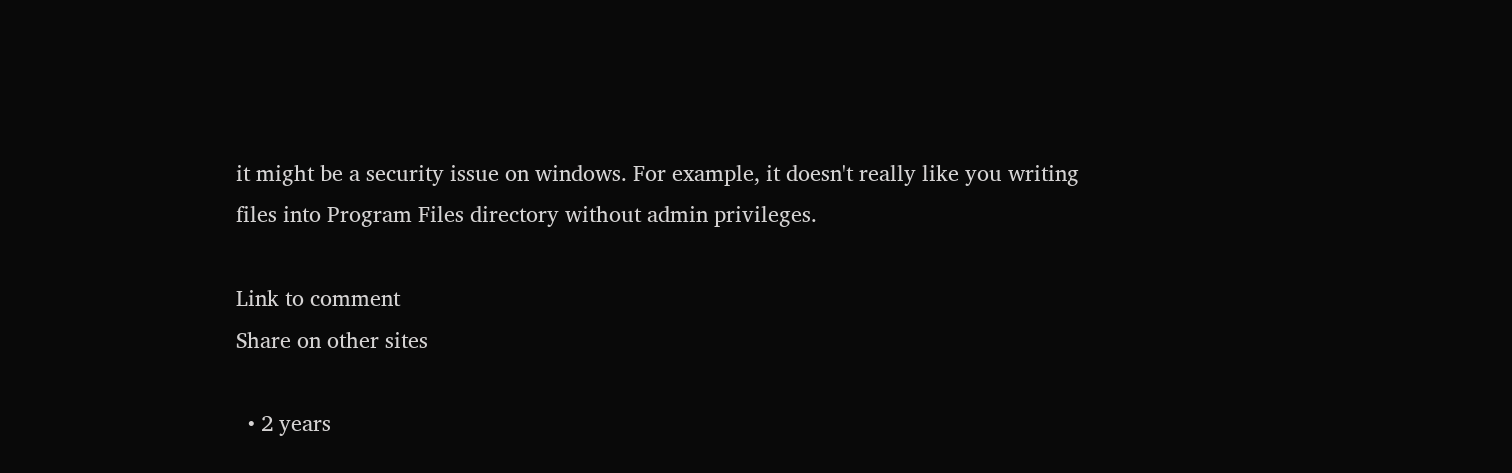it might be a security issue on windows. For example, it doesn't really like you writing files into Program Files directory without admin privileges.

Link to comment
Share on other sites

  • 2 years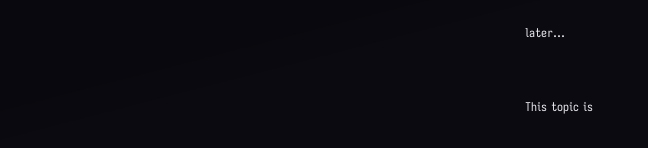later...


This topic is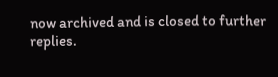now archived and is closed to further replies.